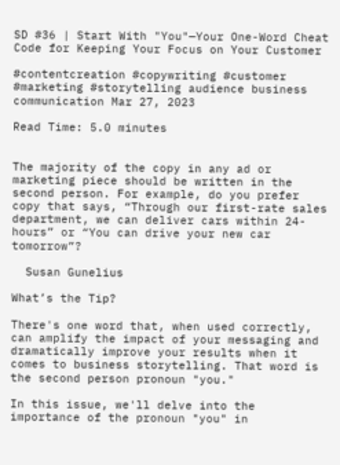SD #36 | Start With "You"—Your One-Word Cheat Code for Keeping Your Focus on Your Customer

#contentcreation #copywriting #customer #marketing #storytelling audience business communication Mar 27, 2023

Read Time: 5.0 minutes


The majority of the copy in any ad or marketing piece should be written in the second person. For example, do you prefer copy that says, “Through our first-rate sales department, we can deliver cars within 24-hours” or “You can drive your new car tomorrow”?

  Susan Gunelius

What’s the Tip?

There's one word that, when used correctly, can amplify the impact of your messaging and dramatically improve your results when it comes to business storytelling. That word is the second person pronoun "you."

In this issue, we'll delve into the importance of the pronoun "you" in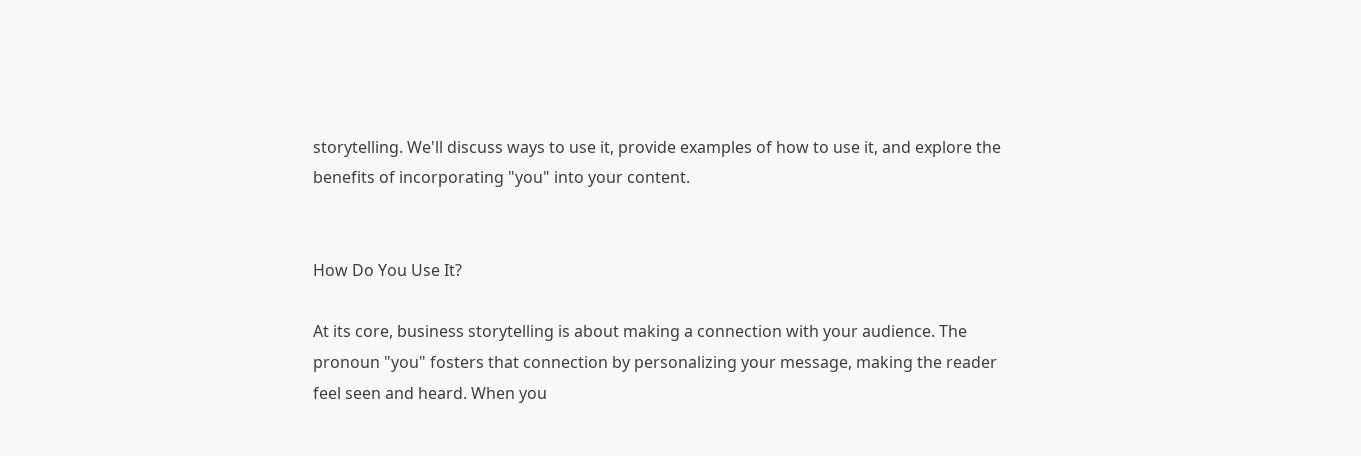storytelling. We'll discuss ways to use it, provide examples of how to use it, and explore the benefits of incorporating "you" into your content.


How Do You Use It?

At its core, business storytelling is about making a connection with your audience. The pronoun "you" fosters that connection by personalizing your message, making the reader feel seen and heard. When you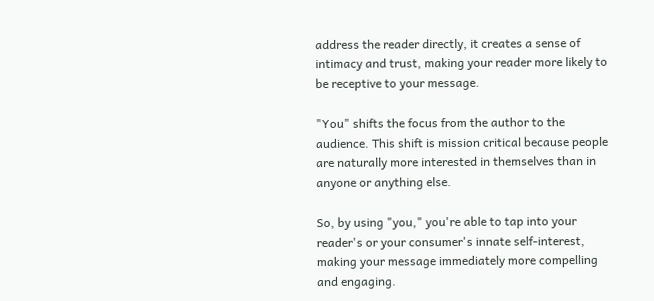address the reader directly, it creates a sense of intimacy and trust, making your reader more likely to be receptive to your message.

"You" shifts the focus from the author to the audience. This shift is mission critical because people are naturally more interested in themselves than in anyone or anything else.

So, by using "you," you're able to tap into your reader's or your consumer's innate self-interest, making your message immediately more compelling and engaging.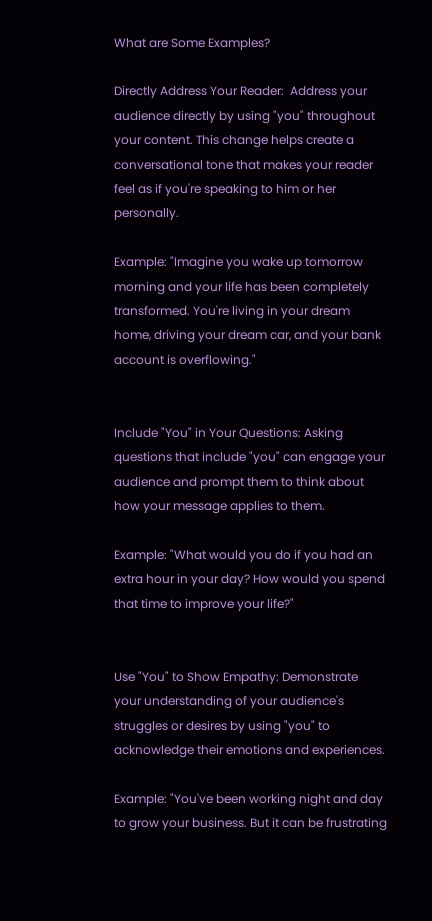What are Some Examples?

Directly Address Your Reader:  Address your audience directly by using "you" throughout your content. This change helps create a conversational tone that makes your reader feel as if you're speaking to him or her personally.

Example: "Imagine you wake up tomorrow morning and your life has been completely transformed. You're living in your dream home, driving your dream car, and your bank account is overflowing."


Include "You" in Your Questions: Asking questions that include "you" can engage your audience and prompt them to think about how your message applies to them.

Example: "What would you do if you had an extra hour in your day? How would you spend that time to improve your life?"


Use "You" to Show Empathy: Demonstrate your understanding of your audience's struggles or desires by using "you" to acknowledge their emotions and experiences.

Example: "You've been working night and day to grow your business. But it can be frustrating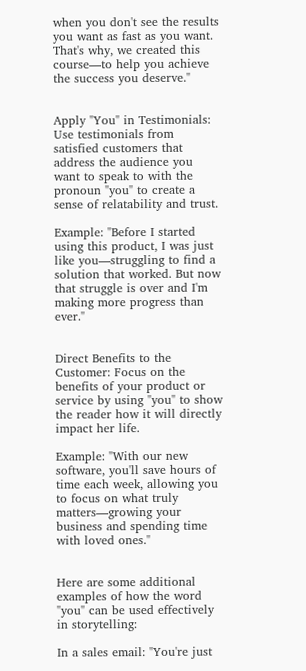when you don't see the results you want as fast as you want. That's why, we created this course—to help you achieve the success you deserve."


Apply "You" in Testimonials: Use testimonials from satisfied customers that address the audience you want to speak to with the pronoun "you" to create a sense of relatability and trust.

Example: "Before I started using this product, I was just like you—struggling to find a solution that worked. But now that struggle is over and I'm making more progress than ever."


Direct Benefits to the Customer: Focus on the benefits of your product or service by using "you" to show the reader how it will directly impact her life.

Example: "With our new software, you'll save hours of  time each week, allowing you to focus on what truly matters—growing your business and spending time with loved ones."


Here are some additional examples of how the word "you" can be used effectively in storytelling:

In a sales email: "You're just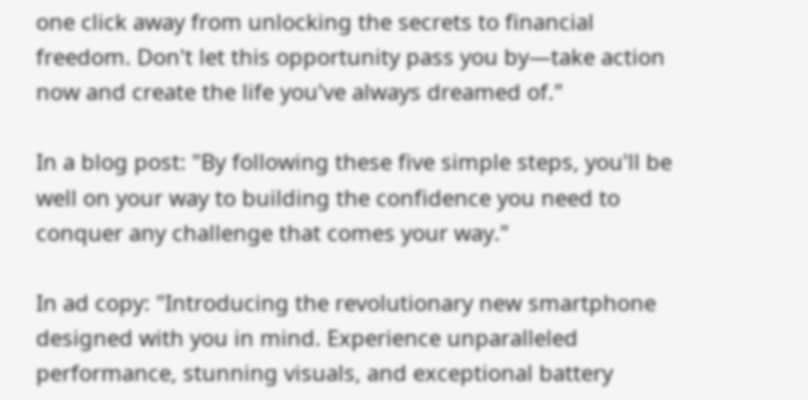one click away from unlocking the secrets to financial freedom. Don't let this opportunity pass you by—take action now and create the life you've always dreamed of."

In a blog post: "By following these five simple steps, you'll be well on your way to building the confidence you need to conquer any challenge that comes your way."

In ad copy: "Introducing the revolutionary new smartphone designed with you in mind. Experience unparalleled performance, stunning visuals, and exceptional battery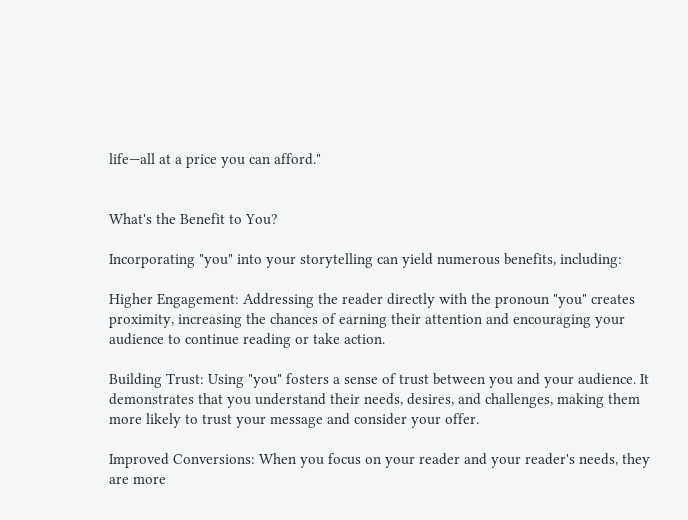life—all at a price you can afford."


What's the Benefit to You?

Incorporating "you" into your storytelling can yield numerous benefits, including:

Higher Engagement: Addressing the reader directly with the pronoun "you" creates proximity, increasing the chances of earning their attention and encouraging your audience to continue reading or take action.

Building Trust: Using "you" fosters a sense of trust between you and your audience. It demonstrates that you understand their needs, desires, and challenges, making them more likely to trust your message and consider your offer.

Improved Conversions: When you focus on your reader and your reader's needs, they are more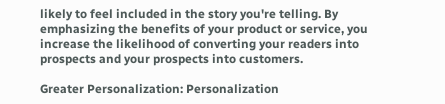likely to feel included in the story you're telling. By emphasizing the benefits of your product or service, you increase the likelihood of converting your readers into prospects and your prospects into customers.

Greater Personalization: Personalization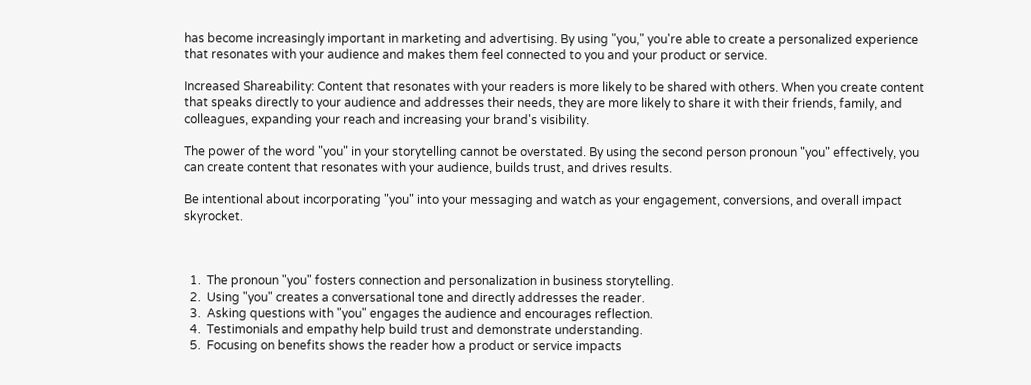has become increasingly important in marketing and advertising. By using "you," you're able to create a personalized experience that resonates with your audience and makes them feel connected to you and your product or service.

Increased Shareability: Content that resonates with your readers is more likely to be shared with others. When you create content that speaks directly to your audience and addresses their needs, they are more likely to share it with their friends, family, and colleagues, expanding your reach and increasing your brand's visibility.

The power of the word "you" in your storytelling cannot be overstated. By using the second person pronoun "you" effectively, you can create content that resonates with your audience, builds trust, and drives results.

Be intentional about incorporating "you" into your messaging and watch as your engagement, conversions, and overall impact skyrocket.



  1.  The pronoun "you" fosters connection and personalization in business storytelling.
  2.  Using "you" creates a conversational tone and directly addresses the reader.
  3.  Asking questions with "you" engages the audience and encourages reflection.
  4.  Testimonials and empathy help build trust and demonstrate understanding.
  5.  Focusing on benefits shows the reader how a product or service impacts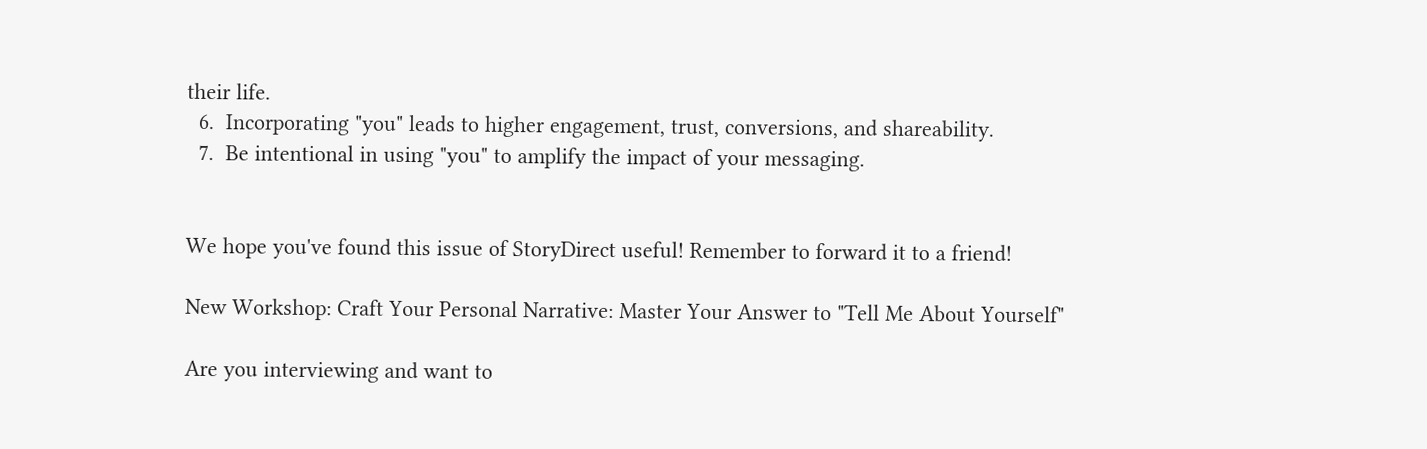their life.
  6.  Incorporating "you" leads to higher engagement, trust, conversions, and shareability.
  7.  Be intentional in using "you" to amplify the impact of your messaging.


We hope you've found this issue of StoryDirect useful! Remember to forward it to a friend!

New Workshop: Craft Your Personal Narrative: Master Your Answer to "Tell Me About Yourself"

Are you interviewing and want to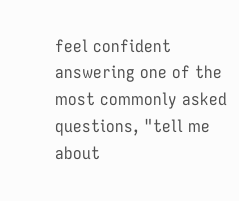feel confident answering one of the most commonly asked questions, "tell me about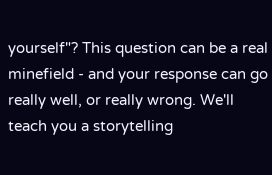yourself"? This question can be a real minefield - and your response can go really well, or really wrong. We'll teach you a storytelling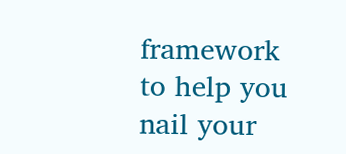framework to help you nail your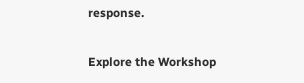response.

Explore the Workshop